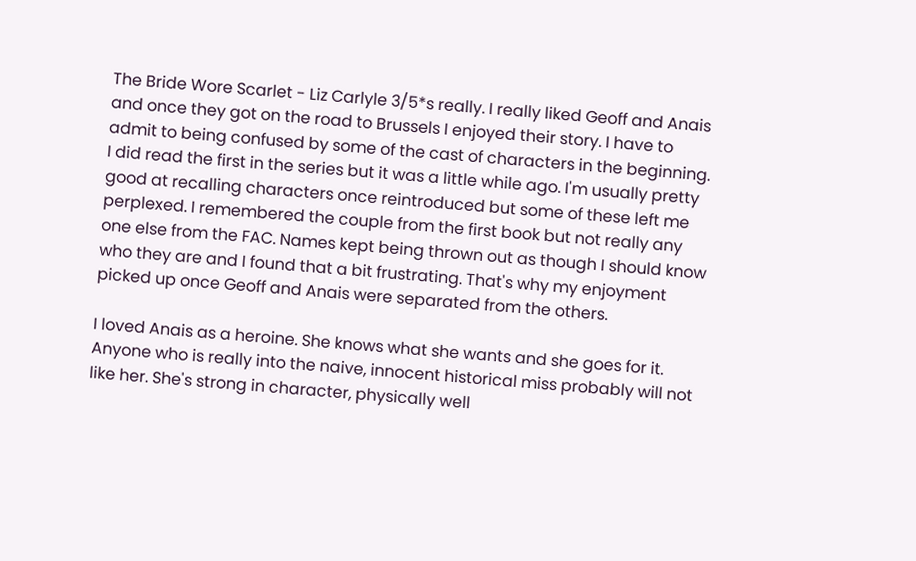The Bride Wore Scarlet - Liz Carlyle 3/5*s really. I really liked Geoff and Anais and once they got on the road to Brussels I enjoyed their story. I have to admit to being confused by some of the cast of characters in the beginning. I did read the first in the series but it was a little while ago. I'm usually pretty good at recalling characters once reintroduced but some of these left me perplexed. I remembered the couple from the first book but not really any one else from the FAC. Names kept being thrown out as though I should know who they are and I found that a bit frustrating. That's why my enjoyment picked up once Geoff and Anais were separated from the others.

I loved Anais as a heroine. She knows what she wants and she goes for it. Anyone who is really into the naive, innocent historical miss probably will not like her. She's strong in character, physically well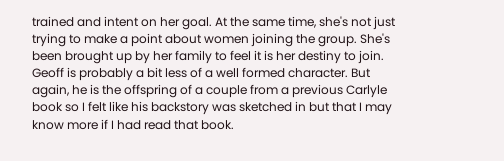trained and intent on her goal. At the same time, she's not just trying to make a point about women joining the group. She's been brought up by her family to feel it is her destiny to join. Geoff is probably a bit less of a well formed character. But again, he is the offspring of a couple from a previous Carlyle book so I felt like his backstory was sketched in but that I may know more if I had read that book.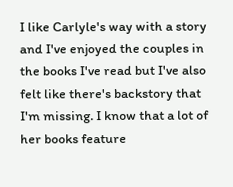I like Carlyle's way with a story and I've enjoyed the couples in the books I've read but I've also felt like there's backstory that I'm missing. I know that a lot of her books feature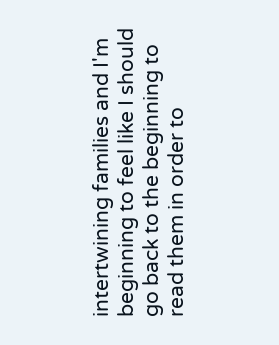intertwining families and I'm beginning to feel like I should go back to the beginning to read them in order to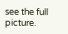see the full picture.